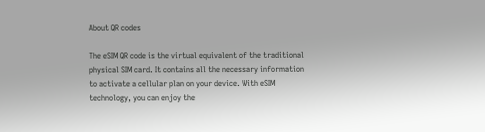About QR codes

The eSIM QR code is the virtual equivalent of the traditional physical SIM card. It contains all the necessary information to activate a cellular plan on your device. With eSIM technology, you can enjoy the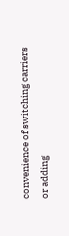convenience of switching carriers or adding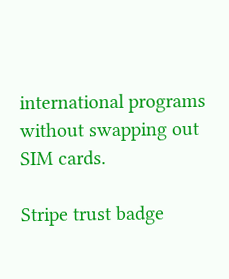international programs without swapping out SIM cards.

Stripe trust badge